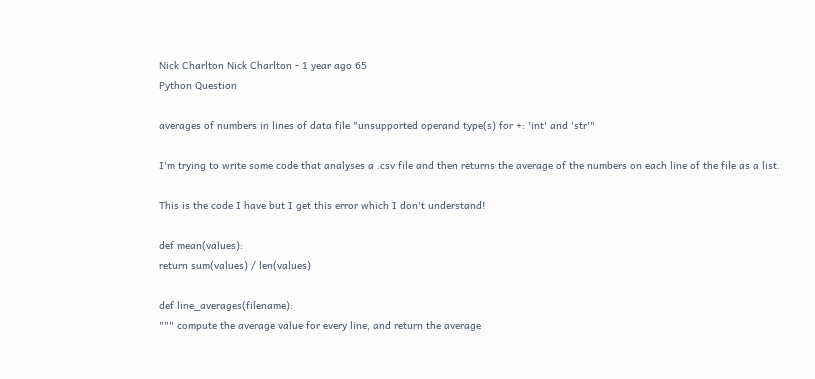Nick Charlton Nick Charlton - 1 year ago 65
Python Question

averages of numbers in lines of data file "unsupported operand type(s) for +: 'int' and 'str'"

I'm trying to write some code that analyses a .csv file and then returns the average of the numbers on each line of the file as a list.

This is the code I have but I get this error which I don't understand!

def mean(values):
return sum(values) / len(values)

def line_averages(filename):
""" compute the average value for every line, and return the average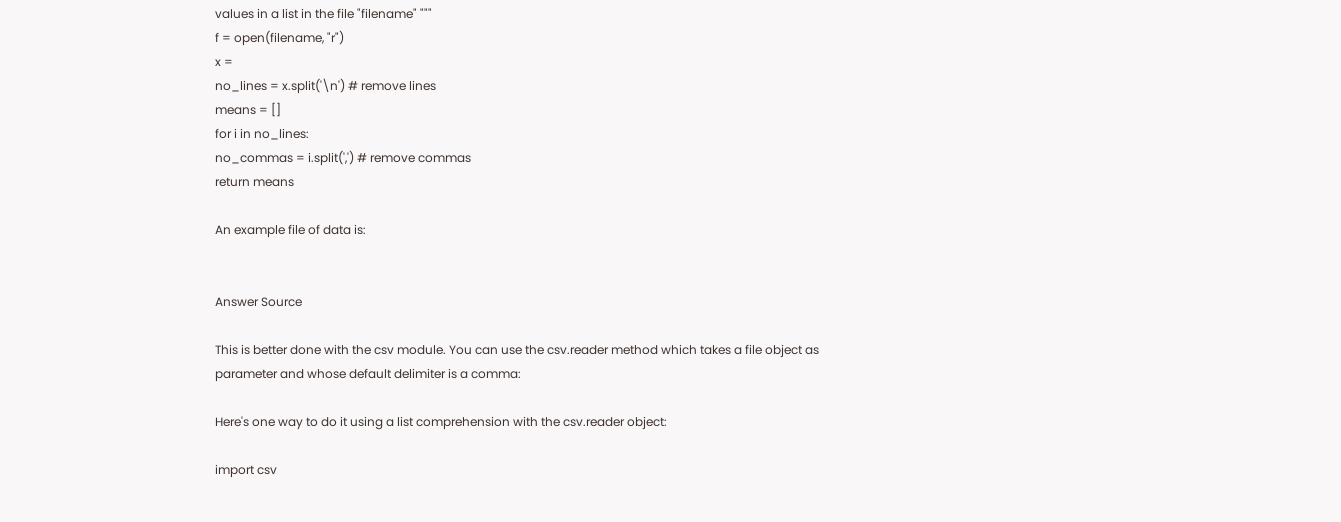values in a list in the file "filename" """
f = open(filename, "r")
x =
no_lines = x.split('\n') # remove lines
means = []
for i in no_lines:
no_commas = i.split(',') # remove commas
return means

An example file of data is:


Answer Source

This is better done with the csv module. You can use the csv.reader method which takes a file object as parameter and whose default delimiter is a comma:

Here's one way to do it using a list comprehension with the csv.reader object:

import csv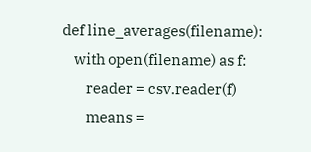def line_averages(filename):
    with open(filename) as f:
        reader = csv.reader(f)
        means =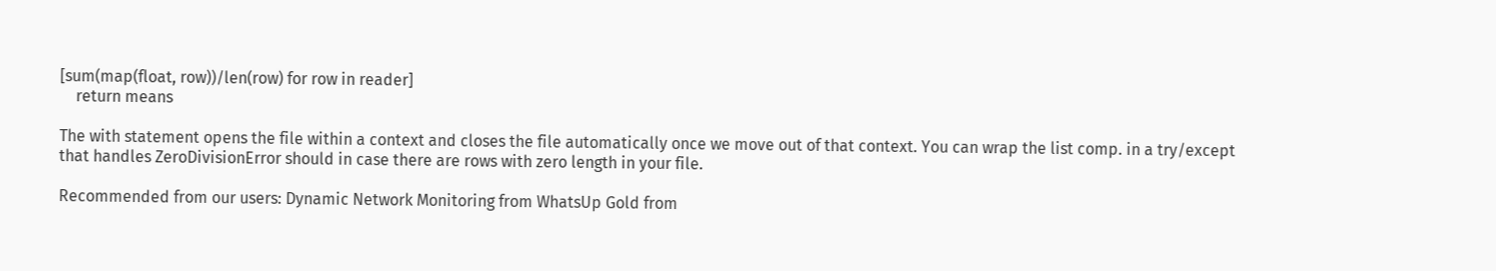[sum(map(float, row))/len(row) for row in reader]
    return means

The with statement opens the file within a context and closes the file automatically once we move out of that context. You can wrap the list comp. in a try/except that handles ZeroDivisionError should in case there are rows with zero length in your file.

Recommended from our users: Dynamic Network Monitoring from WhatsUp Gold from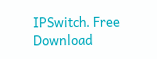IPSwitch. Free Download